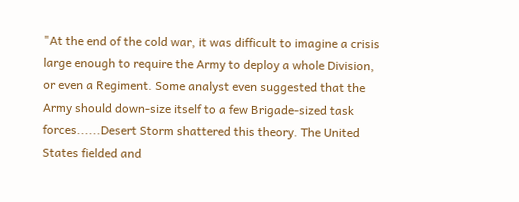"At the end of the cold war, it was difficult to imagine a crisis large enough to require the Army to deploy a whole Division, or even a Regiment. Some analyst even suggested that the Army should down-size itself to a few Brigade-sized task forces......Desert Storm shattered this theory. The United States fielded and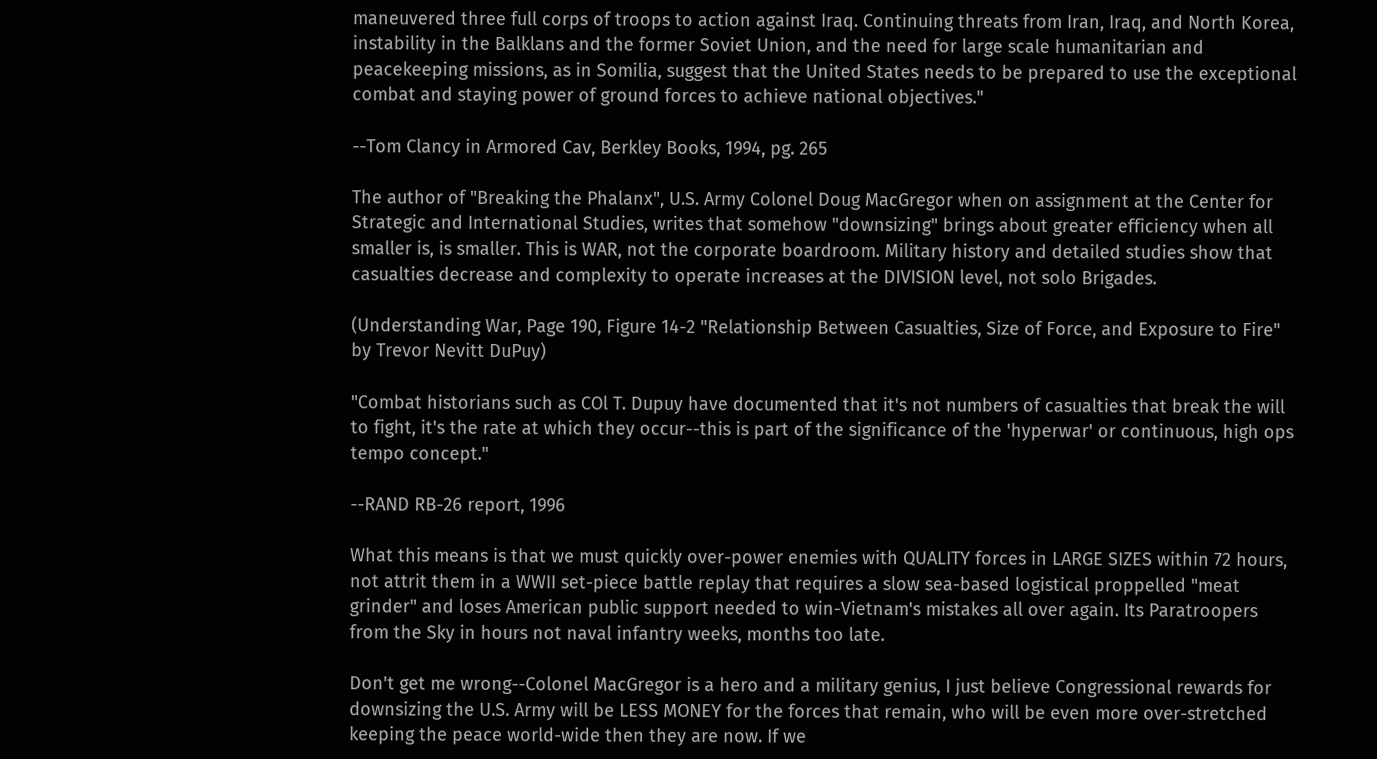maneuvered three full corps of troops to action against Iraq. Continuing threats from Iran, Iraq, and North Korea, instability in the Balklans and the former Soviet Union, and the need for large scale humanitarian and peacekeeping missions, as in Somilia, suggest that the United States needs to be prepared to use the exceptional combat and staying power of ground forces to achieve national objectives."

--Tom Clancy in Armored Cav, Berkley Books, 1994, pg. 265

The author of "Breaking the Phalanx", U.S. Army Colonel Doug MacGregor when on assignment at the Center for Strategic and International Studies, writes that somehow "downsizing" brings about greater efficiency when all smaller is, is smaller. This is WAR, not the corporate boardroom. Military history and detailed studies show that casualties decrease and complexity to operate increases at the DIVISION level, not solo Brigades.

(Understanding War, Page 190, Figure 14-2 "Relationship Between Casualties, Size of Force, and Exposure to Fire" by Trevor Nevitt DuPuy)

"Combat historians such as COl T. Dupuy have documented that it's not numbers of casualties that break the will to fight, it's the rate at which they occur--this is part of the significance of the 'hyperwar' or continuous, high ops tempo concept."

--RAND RB-26 report, 1996

What this means is that we must quickly over-power enemies with QUALITY forces in LARGE SIZES within 72 hours, not attrit them in a WWII set-piece battle replay that requires a slow sea-based logistical proppelled "meat grinder" and loses American public support needed to win-Vietnam's mistakes all over again. Its Paratroopers from the Sky in hours not naval infantry weeks, months too late.

Don't get me wrong--Colonel MacGregor is a hero and a military genius, I just believe Congressional rewards for downsizing the U.S. Army will be LESS MONEY for the forces that remain, who will be even more over-stretched keeping the peace world-wide then they are now. If we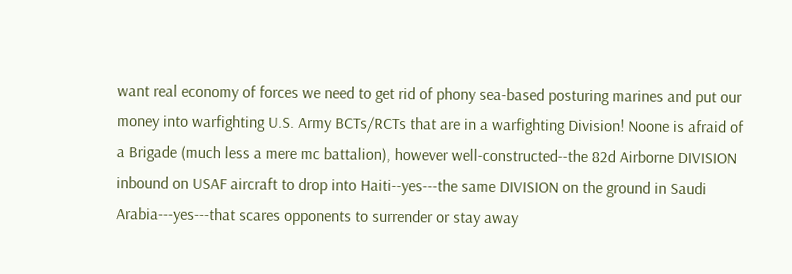want real economy of forces we need to get rid of phony sea-based posturing marines and put our money into warfighting U.S. Army BCTs/RCTs that are in a warfighting Division! Noone is afraid of a Brigade (much less a mere mc battalion), however well-constructed--the 82d Airborne DIVISION inbound on USAF aircraft to drop into Haiti--yes---the same DIVISION on the ground in Saudi Arabia---yes---that scares opponents to surrender or stay away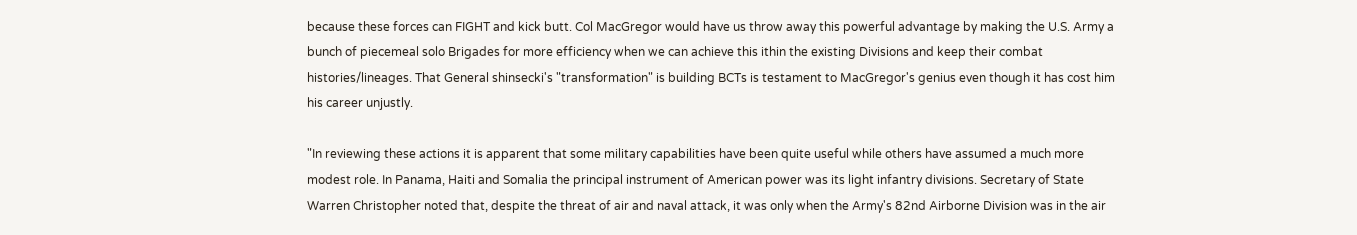because these forces can FIGHT and kick butt. Col MacGregor would have us throw away this powerful advantage by making the U.S. Army a bunch of piecemeal solo Brigades for more efficiency when we can achieve this ithin the existing Divisions and keep their combat histories/lineages. That General shinsecki's "transformation" is building BCTs is testament to MacGregor's genius even though it has cost him his career unjustly.

"In reviewing these actions it is apparent that some military capabilities have been quite useful while others have assumed a much more modest role. In Panama, Haiti and Somalia the principal instrument of American power was its light infantry divisions. Secretary of State Warren Christopher noted that, despite the threat of air and naval attack, it was only when the Army's 82nd Airborne Division was in the air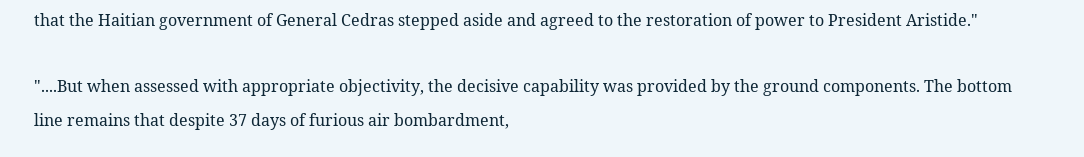that the Haitian government of General Cedras stepped aside and agreed to the restoration of power to President Aristide."

"....But when assessed with appropriate objectivity, the decisive capability was provided by the ground components. The bottom line remains that despite 37 days of furious air bombardment,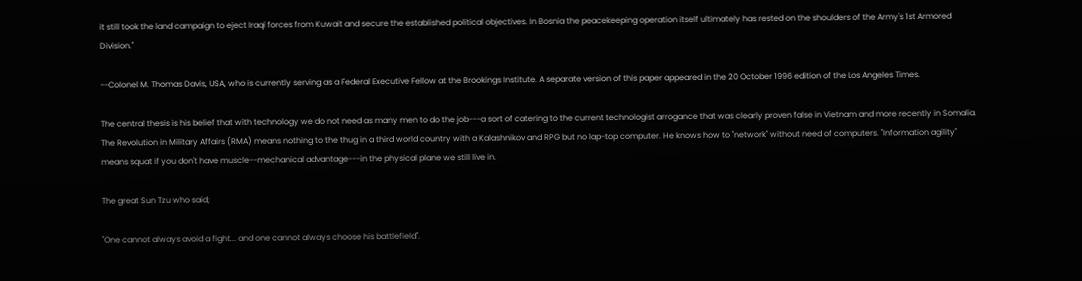it still took the land campaign to eject Iraqi forces from Kuwait and secure the established political objectives. In Bosnia the peacekeeping operation itself ultimately has rested on the shoulders of the Army's 1st Armored Division."

--Colonel M. Thomas Davis, USA, who is currently serving as a Federal Executive Fellow at the Brookings Institute. A separate version of this paper appeared in the 20 October 1996 edition of the Los Angeles Times.

The central thesis is his belief that with technology we do not need as many men to do the job---a sort of catering to the current technologist arrogance that was clearly proven false in Vietnam and more recently in Somalia. The Revolution in Military Affairs (RMA) means nothing to the thug in a third world country with a Kalashnikov and RPG but no lap-top computer. He knows how to "network" without need of computers. "Information agility" means squat if you don't have muscle--mechanical advantage---in the physical plane we still live in.

The great Sun Tzu who said;

"One cannot always avoid a fight... and one cannot always choose his battlefield".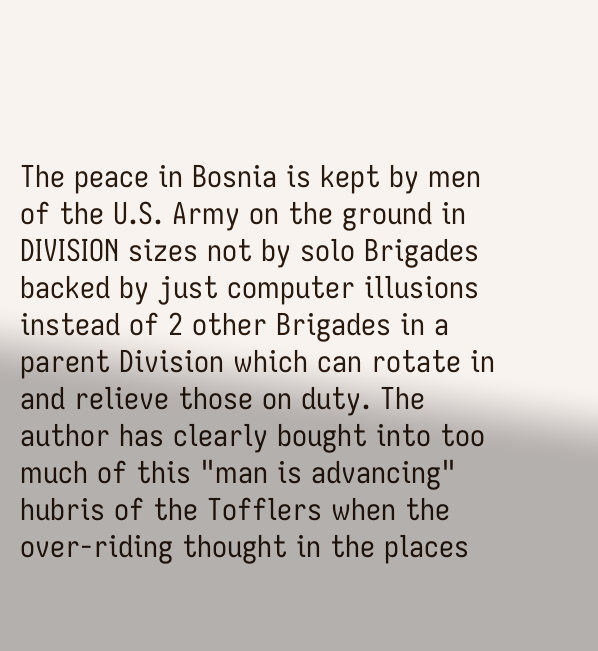The peace in Bosnia is kept by men of the U.S. Army on the ground in DIVISION sizes not by solo Brigades backed by just computer illusions instead of 2 other Brigades in a parent Division which can rotate in and relieve those on duty. The author has clearly bought into too much of this "man is advancing" hubris of the Tofflers when the over-riding thought in the places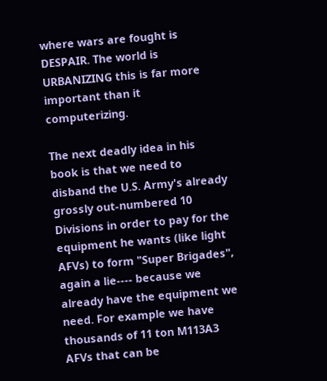where wars are fought is DESPAIR. The world is URBANIZING this is far more important than it computerizing.

The next deadly idea in his book is that we need to disband the U.S. Army's already grossly out-numbered 10 Divisions in order to pay for the equipment he wants (like light AFVs) to form "Super Brigades", again a lie---- because we already have the equipment we need. For example we have thousands of 11 ton M113A3 AFVs that can be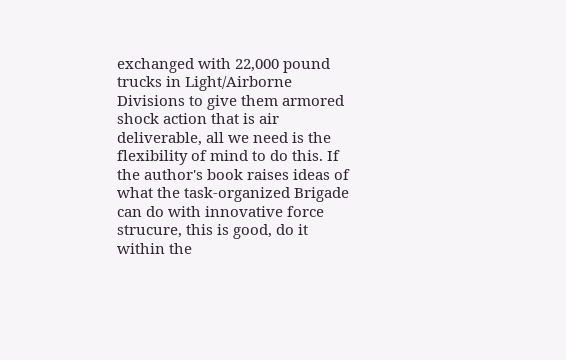exchanged with 22,000 pound trucks in Light/Airborne Divisions to give them armored shock action that is air deliverable, all we need is the flexibility of mind to do this. If the author's book raises ideas of what the task-organized Brigade can do with innovative force strucure, this is good, do it within the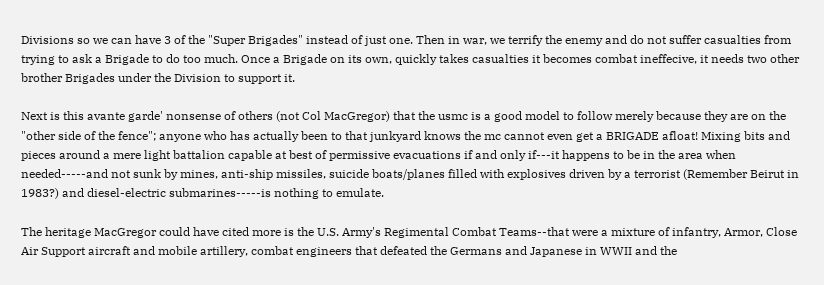Divisions so we can have 3 of the "Super Brigades" instead of just one. Then in war, we terrify the enemy and do not suffer casualties from trying to ask a Brigade to do too much. Once a Brigade on its own, quickly takes casualties it becomes combat ineffecive, it needs two other brother Brigades under the Division to support it.

Next is this avante garde' nonsense of others (not Col MacGregor) that the usmc is a good model to follow merely because they are on the "other side of the fence"; anyone who has actually been to that junkyard knows the mc cannot even get a BRIGADE afloat! Mixing bits and pieces around a mere light battalion capable at best of permissive evacuations if and only if---it happens to be in the area when needed-----and not sunk by mines, anti-ship missiles, suicide boats/planes filled with explosives driven by a terrorist (Remember Beirut in 1983?) and diesel-electric submarines-----is nothing to emulate.

The heritage MacGregor could have cited more is the U.S. Army's Regimental Combat Teams--that were a mixture of infantry, Armor, Close Air Support aircraft and mobile artillery, combat engineers that defeated the Germans and Japanese in WWII and the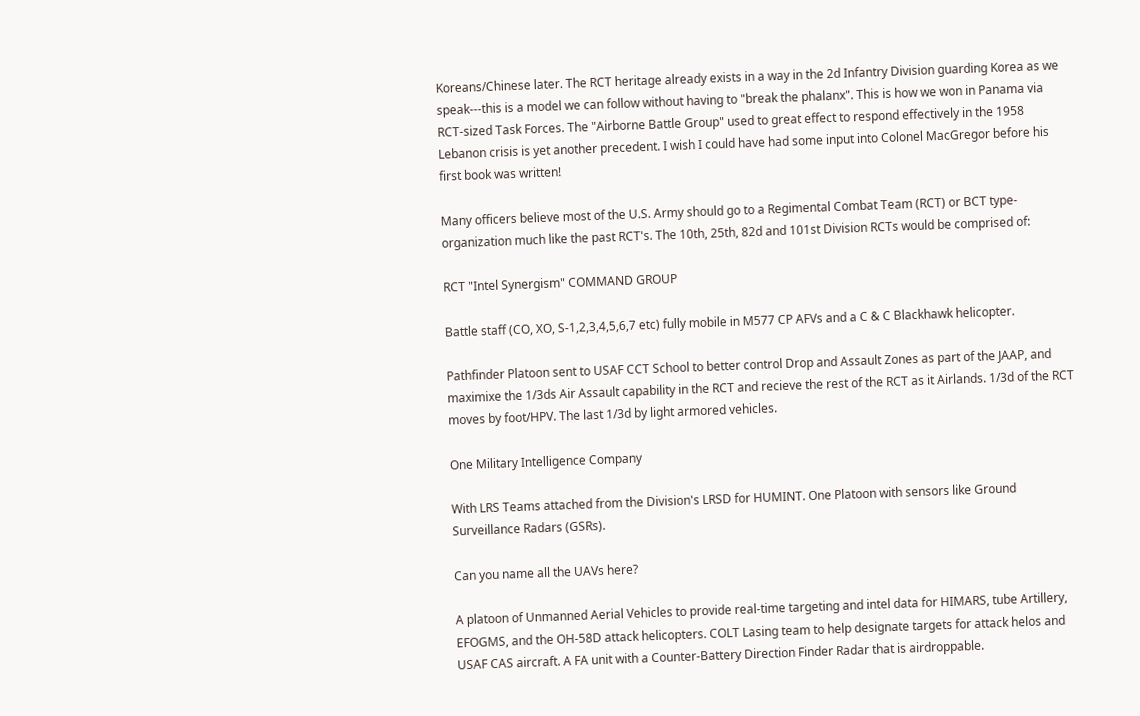Koreans/Chinese later. The RCT heritage already exists in a way in the 2d Infantry Division guarding Korea as we speak---this is a model we can follow without having to "break the phalanx". This is how we won in Panama via RCT-sized Task Forces. The "Airborne Battle Group" used to great effect to respond effectively in the 1958 Lebanon crisis is yet another precedent. I wish I could have had some input into Colonel MacGregor before his first book was written!

Many officers believe most of the U.S. Army should go to a Regimental Combat Team (RCT) or BCT type-organization much like the past RCT's. The 10th, 25th, 82d and 101st Division RCTs would be comprised of:

RCT "Intel Synergism" COMMAND GROUP

Battle staff (CO, XO, S-1,2,3,4,5,6,7 etc) fully mobile in M577 CP AFVs and a C & C Blackhawk helicopter.

Pathfinder Platoon sent to USAF CCT School to better control Drop and Assault Zones as part of the JAAP, and maximixe the 1/3ds Air Assault capability in the RCT and recieve the rest of the RCT as it Airlands. 1/3d of the RCT moves by foot/HPV. The last 1/3d by light armored vehicles.

One Military Intelligence Company

With LRS Teams attached from the Division's LRSD for HUMINT. One Platoon with sensors like Ground Surveillance Radars (GSRs).

Can you name all the UAVs here?

A platoon of Unmanned Aerial Vehicles to provide real-time targeting and intel data for HIMARS, tube Artillery, EFOGMS, and the OH-58D attack helicopters. COLT Lasing team to help designate targets for attack helos and USAF CAS aircraft. A FA unit with a Counter-Battery Direction Finder Radar that is airdroppable.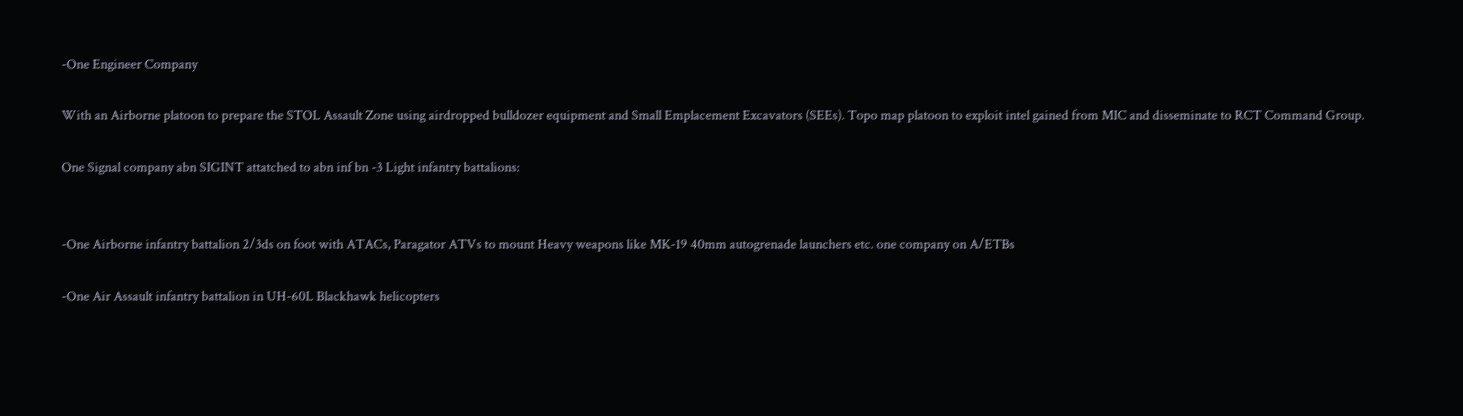-One Engineer Company

With an Airborne platoon to prepare the STOL Assault Zone using airdropped bulldozer equipment and Small Emplacement Excavators (SEEs). Topo map platoon to exploit intel gained from MIC and disseminate to RCT Command Group.

One Signal company abn SIGINT attatched to abn inf bn -3 Light infantry battalions:


-One Airborne infantry battalion 2/3ds on foot with ATACs, Paragator ATVs to mount Heavy weapons like MK-19 40mm autogrenade launchers etc. one company on A/ETBs

-One Air Assault infantry battalion in UH-60L Blackhawk helicopters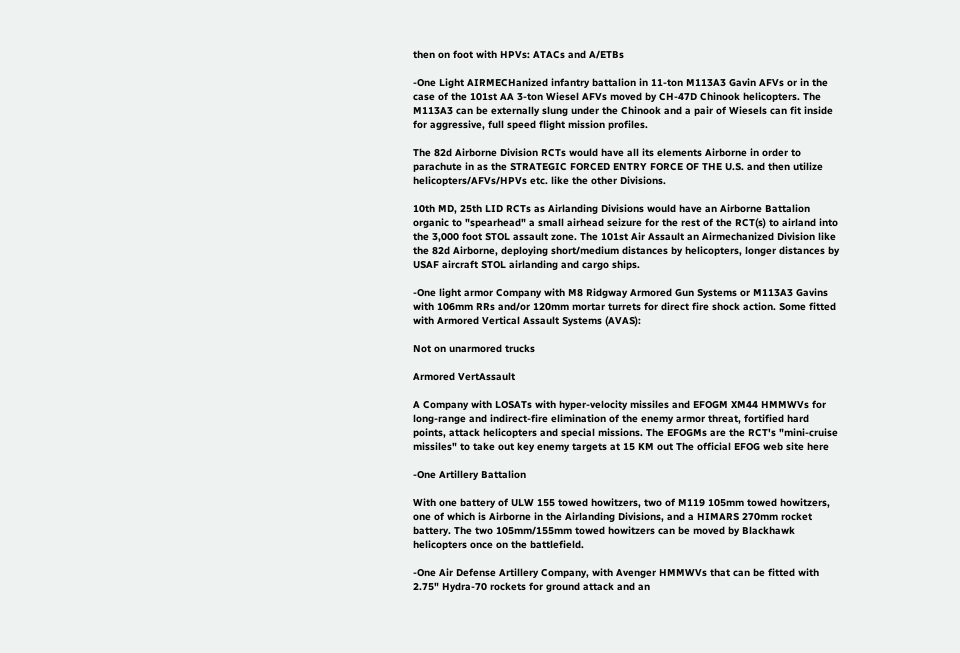then on foot with HPVs: ATACs and A/ETBs

-One Light AIRMECHanized infantry battalion in 11-ton M113A3 Gavin AFVs or in the case of the 101st AA 3-ton Wiesel AFVs moved by CH-47D Chinook helicopters. The M113A3 can be externally slung under the Chinook and a pair of Wiesels can fit inside for aggressive, full speed flight mission profiles.

The 82d Airborne Division RCTs would have all its elements Airborne in order to parachute in as the STRATEGIC FORCED ENTRY FORCE OF THE U.S. and then utilize helicopters/AFVs/HPVs etc. like the other Divisions.

10th MD, 25th LID RCTs as Airlanding Divisions would have an Airborne Battalion organic to "spearhead" a small airhead seizure for the rest of the RCT(s) to airland into the 3,000 foot STOL assault zone. The 101st Air Assault an Airmechanized Division like the 82d Airborne, deploying short/medium distances by helicopters, longer distances by USAF aircraft STOL airlanding and cargo ships.

-One light armor Company with M8 Ridgway Armored Gun Systems or M113A3 Gavins with 106mm RRs and/or 120mm mortar turrets for direct fire shock action. Some fitted with Armored Vertical Assault Systems (AVAS):

Not on unarmored trucks

Armored VertAssault

A Company with LOSATs with hyper-velocity missiles and EFOGM XM44 HMMWVs for long-range and indirect-fire elimination of the enemy armor threat, fortified hard points, attack helicopters and special missions. The EFOGMs are the RCT's "mini-cruise missiles" to take out key enemy targets at 15 KM out The official EFOG web site here

-One Artillery Battalion

With one battery of ULW 155 towed howitzers, two of M119 105mm towed howitzers, one of which is Airborne in the Airlanding Divisions, and a HIMARS 270mm rocket battery. The two 105mm/155mm towed howitzers can be moved by Blackhawk helicopters once on the battlefield.

-One Air Defense Artillery Company, with Avenger HMMWVs that can be fitted with 2.75" Hydra-70 rockets for ground attack and an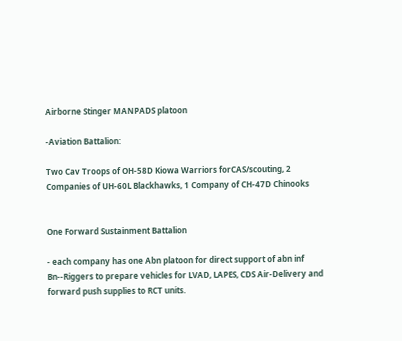Airborne Stinger MANPADS platoon

-Aviation Battalion:

Two Cav Troops of OH-58D Kiowa Warriors forCAS/scouting, 2 Companies of UH-60L Blackhawks, 1 Company of CH-47D Chinooks


One Forward Sustainment Battalion

- each company has one Abn platoon for direct support of abn inf Bn--Riggers to prepare vehicles for LVAD, LAPES, CDS Air-Delivery and forward push supplies to RCT units.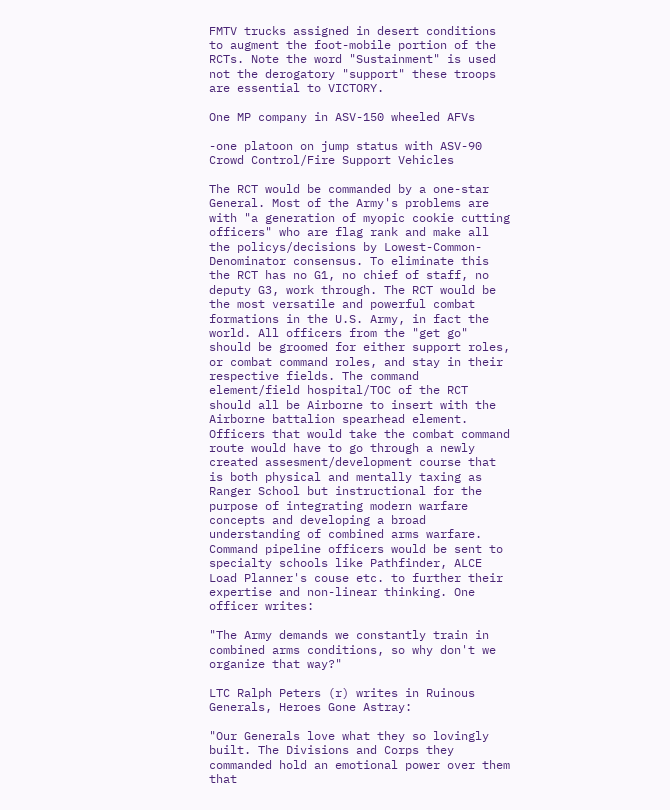FMTV trucks assigned in desert conditions to augment the foot-mobile portion of the RCTs. Note the word "Sustainment" is used not the derogatory "support" these troops are essential to VICTORY.

One MP company in ASV-150 wheeled AFVs

-one platoon on jump status with ASV-90 Crowd Control/Fire Support Vehicles

The RCT would be commanded by a one-star General. Most of the Army's problems are with "a generation of myopic cookie cutting officers" who are flag rank and make all the policys/decisions by Lowest-Common-Denominator consensus. To eliminate this the RCT has no G1, no chief of staff, no deputy G3, work through. The RCT would be the most versatile and powerful combat formations in the U.S. Army, in fact the world. All officers from the "get go" should be groomed for either support roles, or combat command roles, and stay in their respective fields. The command element/field hospital/TOC of the RCT should all be Airborne to insert with the Airborne battalion spearhead element. Officers that would take the combat command route would have to go through a newly created assesment/development course that is both physical and mentally taxing as Ranger School but instructional for the purpose of integrating modern warfare concepts and developing a broad understanding of combined arms warfare. Command pipeline officers would be sent to specialty schools like Pathfinder, ALCE Load Planner's couse etc. to further their expertise and non-linear thinking. One officer writes:

"The Army demands we constantly train in combined arms conditions, so why don't we organize that way?"

LTC Ralph Peters (r) writes in Ruinous Generals, Heroes Gone Astray:

"Our Generals love what they so lovingly built. The Divisions and Corps they commanded hold an emotional power over them that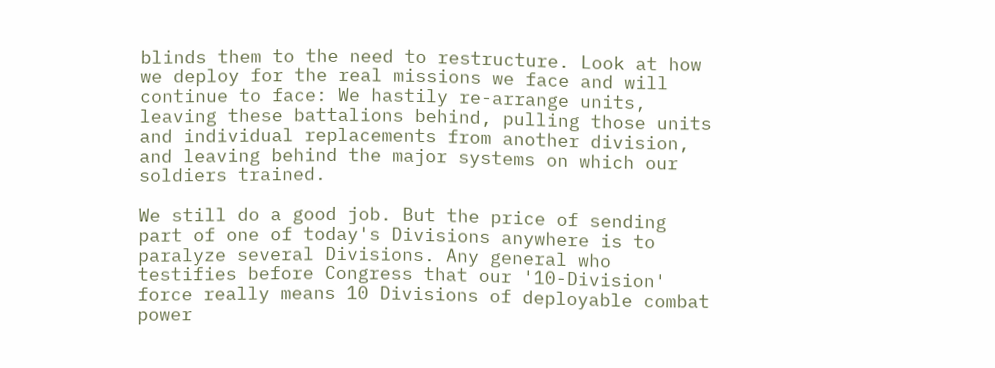blinds them to the need to restructure. Look at how we deploy for the real missions we face and will continue to face: We hastily re-arrange units, leaving these battalions behind, pulling those units and individual replacements from another division, and leaving behind the major systems on which our soldiers trained.

We still do a good job. But the price of sending part of one of today's Divisions anywhere is to paralyze several Divisions. Any general who testifies before Congress that our '10-Division' force really means 10 Divisions of deployable combat power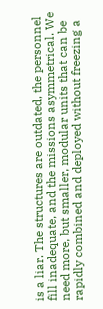is a liar. The structures are outdated, the personnel fill inadequate, and the missions asymmetrical. We need more, but smaller, modular units that can be rapidly combined and deployed without freezing a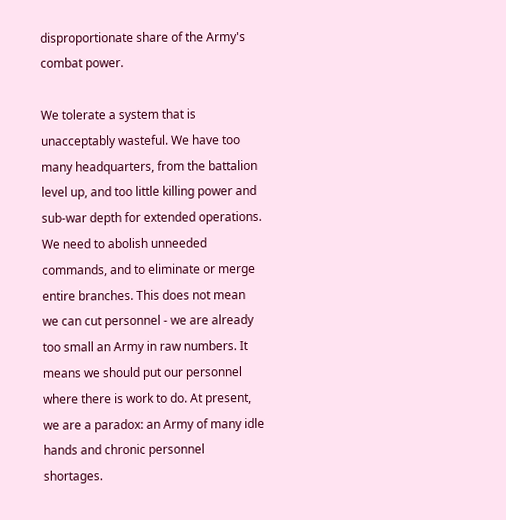disproportionate share of the Army's combat power.

We tolerate a system that is unacceptably wasteful. We have too many headquarters, from the battalion level up, and too little killing power and sub-war depth for extended operations. We need to abolish unneeded commands, and to eliminate or merge entire branches. This does not mean we can cut personnel - we are already too small an Army in raw numbers. It means we should put our personnel where there is work to do. At present, we are a paradox: an Army of many idle hands and chronic personnel shortages.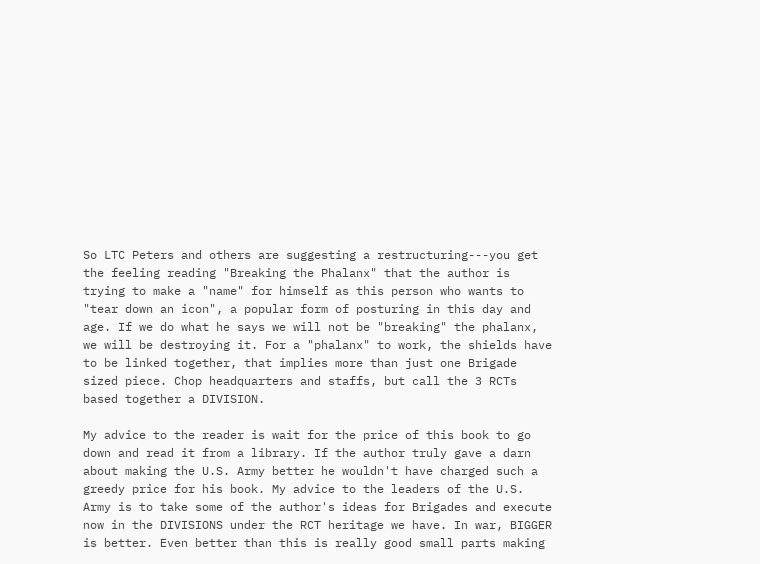So LTC Peters and others are suggesting a restructuring---you get the feeling reading "Breaking the Phalanx" that the author is trying to make a "name" for himself as this person who wants to "tear down an icon", a popular form of posturing in this day and age. If we do what he says we will not be "breaking" the phalanx, we will be destroying it. For a "phalanx" to work, the shields have to be linked together, that implies more than just one Brigade sized piece. Chop headquarters and staffs, but call the 3 RCTs based together a DIVISION.

My advice to the reader is wait for the price of this book to go down and read it from a library. If the author truly gave a darn about making the U.S. Army better he wouldn't have charged such a greedy price for his book. My advice to the leaders of the U.S. Army is to take some of the author's ideas for Brigades and execute now in the DIVISIONS under the RCT heritage we have. In war, BIGGER is better. Even better than this is really good small parts making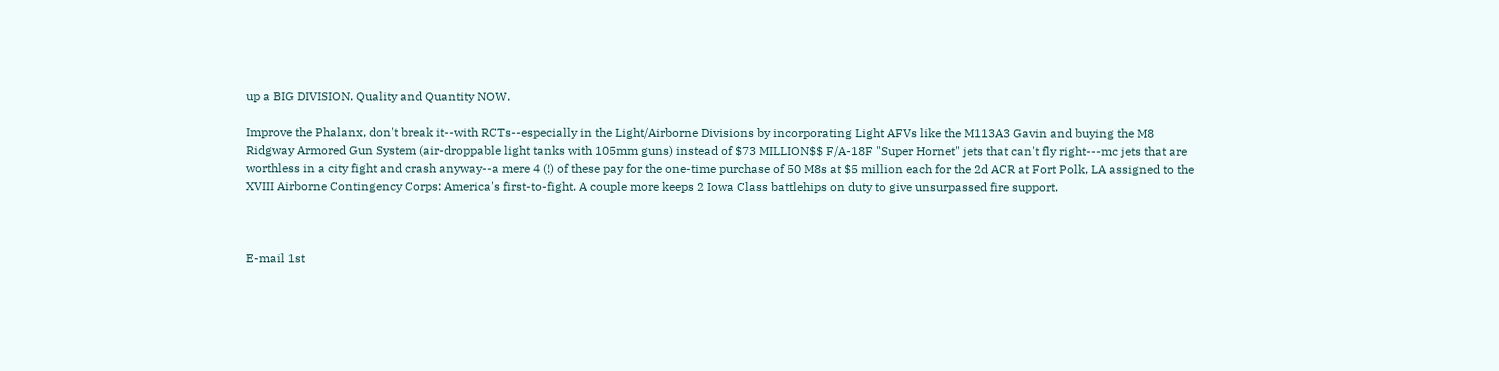up a BIG DIVISION. Quality and Quantity NOW.

Improve the Phalanx, don't break it--with RCTs--especially in the Light/Airborne Divisions by incorporating Light AFVs like the M113A3 Gavin and buying the M8 Ridgway Armored Gun System (air-droppable light tanks with 105mm guns) instead of $73 MILLION$$ F/A-18F "Super Hornet" jets that can't fly right---mc jets that are worthless in a city fight and crash anyway--a mere 4 (!) of these pay for the one-time purchase of 50 M8s at $5 million each for the 2d ACR at Fort Polk, LA assigned to the XVIII Airborne Contingency Corps: America's first-to-fight. A couple more keeps 2 Iowa Class battlehips on duty to give unsurpassed fire support.



E-mail 1st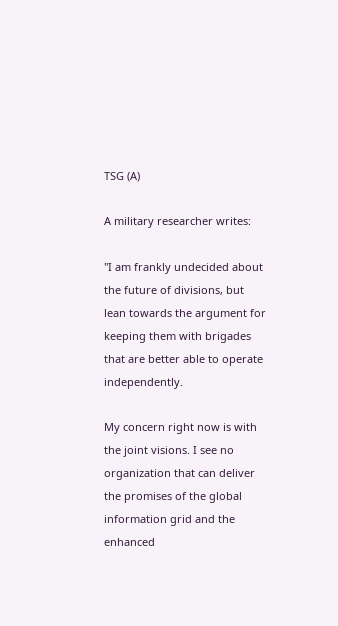TSG (A)

A military researcher writes:

"I am frankly undecided about the future of divisions, but lean towards the argument for keeping them with brigades that are better able to operate independently.

My concern right now is with the joint visions. I see no organization that can deliver the promises of the global information grid and the enhanced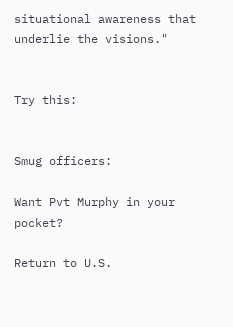situational awareness that underlie the visions."


Try this:


Smug officers:

Want Pvt Murphy in your pocket?

Return to U.S.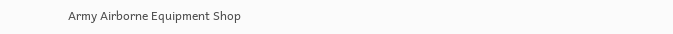Army Airborne Equipment Shop